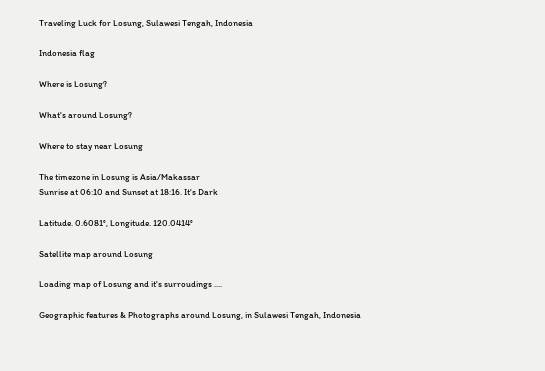Traveling Luck for Losung, Sulawesi Tengah, Indonesia

Indonesia flag

Where is Losung?

What's around Losung?

Where to stay near Losung

The timezone in Losung is Asia/Makassar
Sunrise at 06:10 and Sunset at 18:16. It's Dark

Latitude. 0.6081°, Longitude. 120.0414°

Satellite map around Losung

Loading map of Losung and it's surroudings ....

Geographic features & Photographs around Losung, in Sulawesi Tengah, Indonesia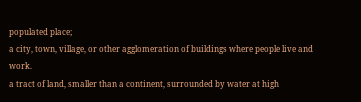populated place;
a city, town, village, or other agglomeration of buildings where people live and work.
a tract of land, smaller than a continent, surrounded by water at high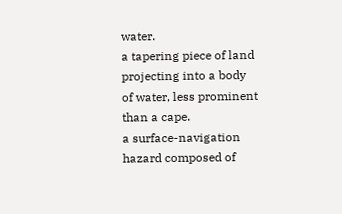water.
a tapering piece of land projecting into a body of water, less prominent than a cape.
a surface-navigation hazard composed of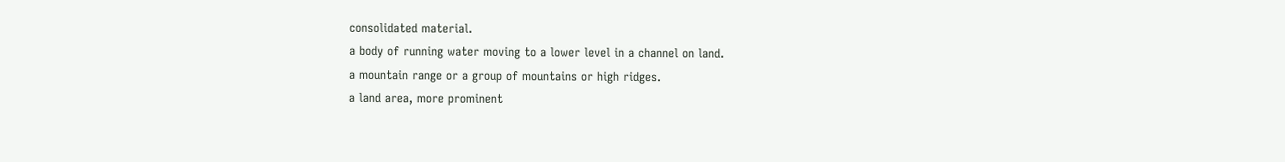consolidated material.
a body of running water moving to a lower level in a channel on land.
a mountain range or a group of mountains or high ridges.
a land area, more prominent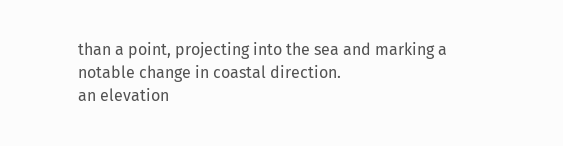than a point, projecting into the sea and marking a notable change in coastal direction.
an elevation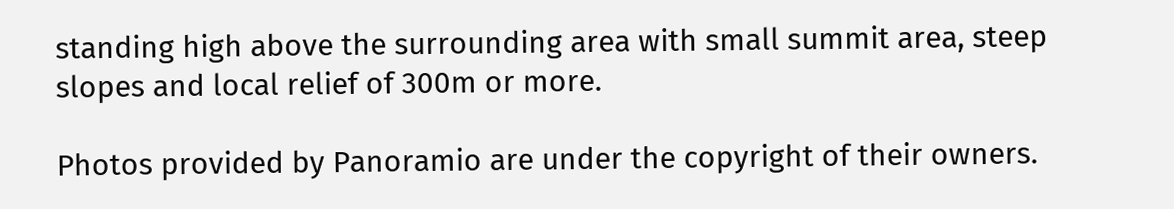standing high above the surrounding area with small summit area, steep slopes and local relief of 300m or more.

Photos provided by Panoramio are under the copyright of their owners.